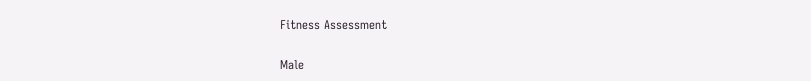Fitness Assessment

Male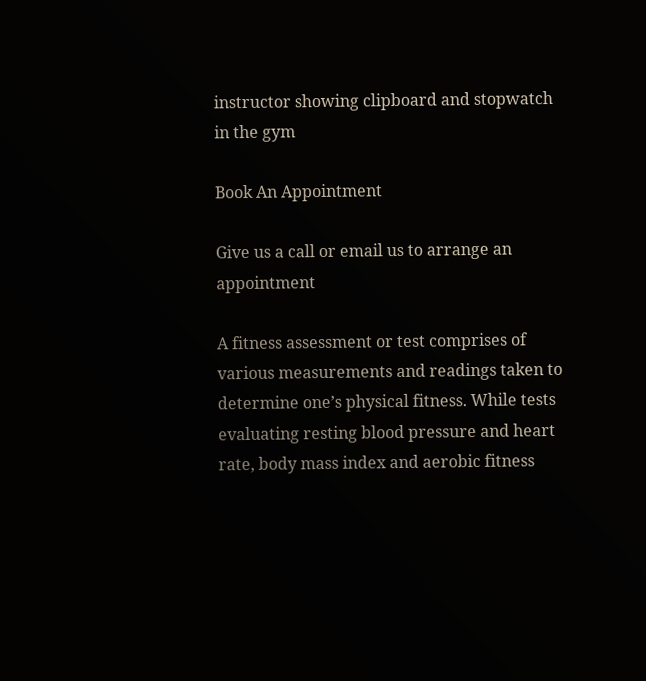instructor showing clipboard and stopwatch in the gym

Book An Appointment

Give us a call or email us to arrange an appointment

A fitness assessment or test comprises of various measurements and readings taken to determine one’s physical fitness. While tests evaluating resting blood pressure and heart rate, body mass index and aerobic fitness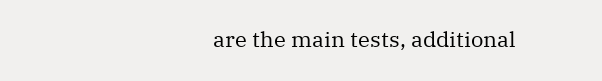are the main tests, additional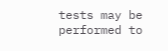tests may be performed to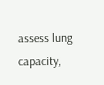assess lung capacity,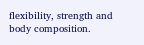flexibility, strength and body composition.